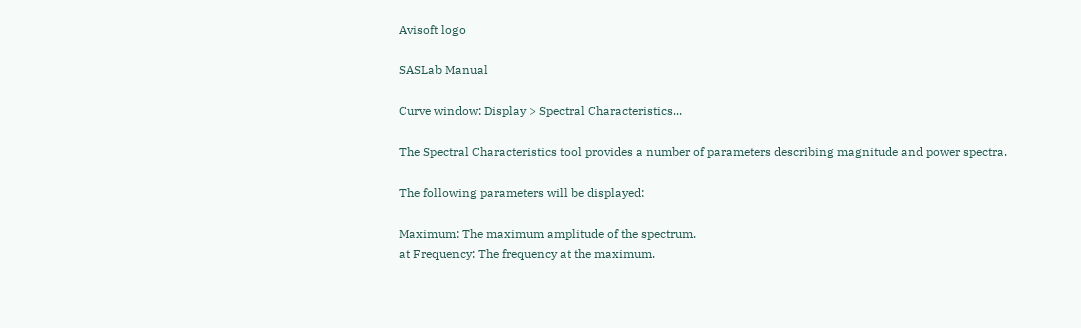Avisoft logo

SASLab Manual

Curve window: Display > Spectral Characteristics...

The Spectral Characteristics tool provides a number of parameters describing magnitude and power spectra.

The following parameters will be displayed:

Maximum: The maximum amplitude of the spectrum.
at Frequency: The frequency at the maximum.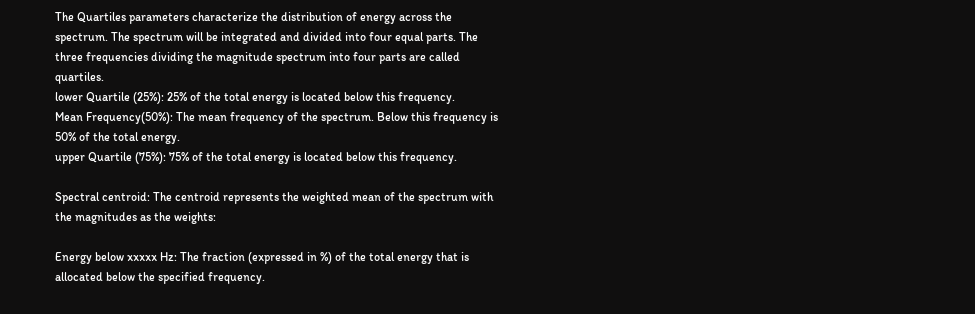The Quartiles parameters characterize the distribution of energy across the spectrum. The spectrum will be integrated and divided into four equal parts. The three frequencies dividing the magnitude spectrum into four parts are called quartiles.
lower Quartile (25%): 25% of the total energy is located below this frequency.
Mean Frequency(50%): The mean frequency of the spectrum. Below this frequency is 50% of the total energy.
upper Quartile (75%): 75% of the total energy is located below this frequency.

Spectral centroid: The centroid represents the weighted mean of the spectrum with the magnitudes as the weights:

Energy below xxxxx Hz: The fraction (expressed in %) of the total energy that is allocated below the specified frequency.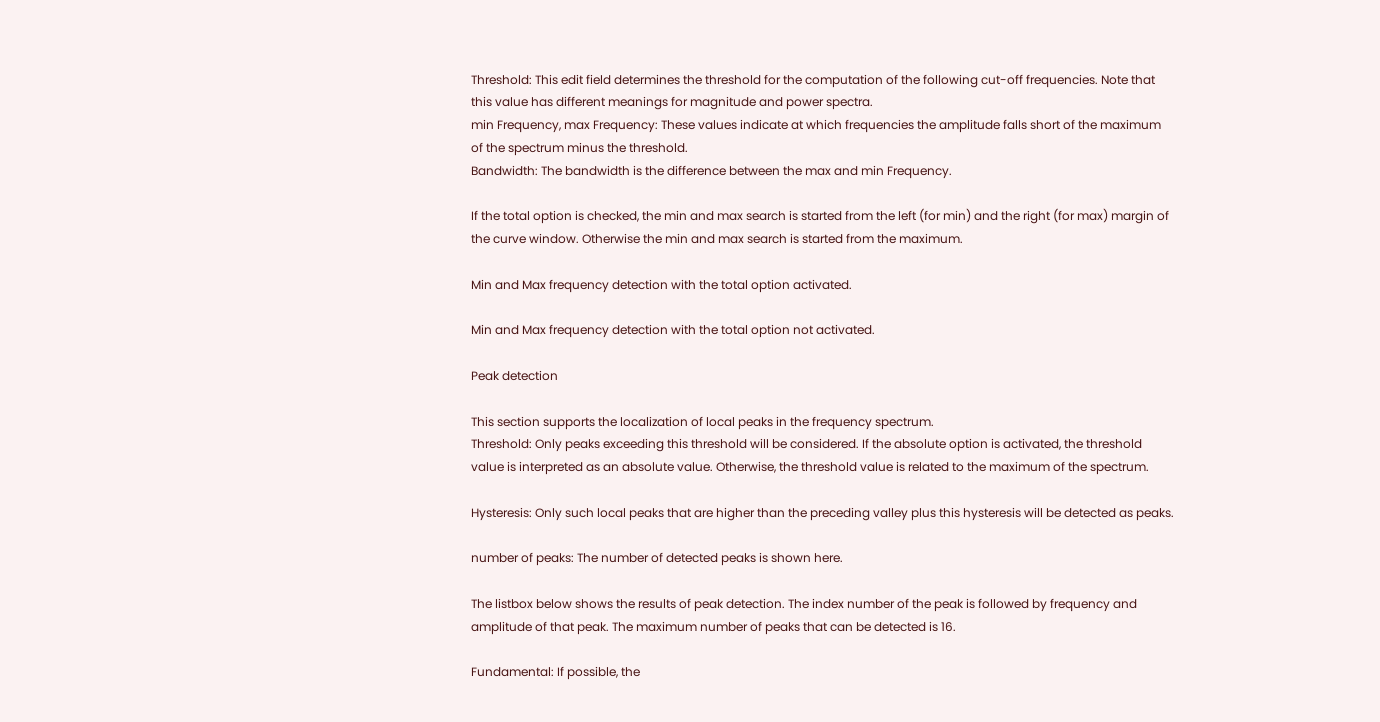Threshold: This edit field determines the threshold for the computation of the following cut-off frequencies. Note that this value has different meanings for magnitude and power spectra.
min Frequency, max Frequency: These values indicate at which frequencies the amplitude falls short of the maximum of the spectrum minus the threshold.
Bandwidth: The bandwidth is the difference between the max and min Frequency.

If the total option is checked, the min and max search is started from the left (for min) and the right (for max) margin of the curve window. Otherwise the min and max search is started from the maximum.

Min and Max frequency detection with the total option activated.

Min and Max frequency detection with the total option not activated.

Peak detection

This section supports the localization of local peaks in the frequency spectrum.
Threshold: Only peaks exceeding this threshold will be considered. If the absolute option is activated, the threshold value is interpreted as an absolute value. Otherwise, the threshold value is related to the maximum of the spectrum.

Hysteresis: Only such local peaks that are higher than the preceding valley plus this hysteresis will be detected as peaks.

number of peaks: The number of detected peaks is shown here.

The listbox below shows the results of peak detection. The index number of the peak is followed by frequency and amplitude of that peak. The maximum number of peaks that can be detected is 16.

Fundamental: If possible, the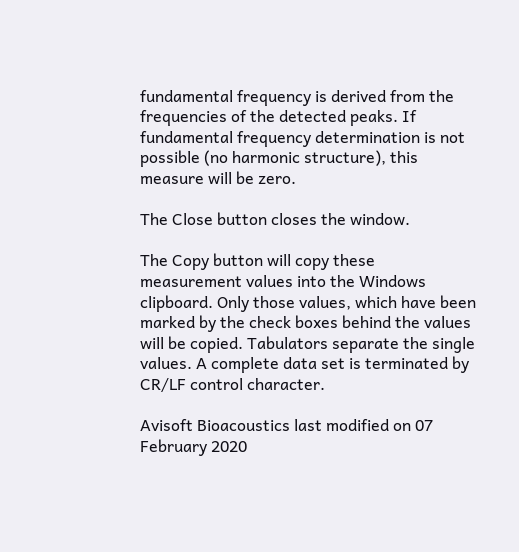fundamental frequency is derived from the frequencies of the detected peaks. If fundamental frequency determination is not possible (no harmonic structure), this measure will be zero.

The Close button closes the window.

The Copy button will copy these measurement values into the Windows clipboard. Only those values, which have been marked by the check boxes behind the values will be copied. Tabulators separate the single values. A complete data set is terminated by CR/LF control character.

Avisoft Bioacoustics last modified on 07 February 2020